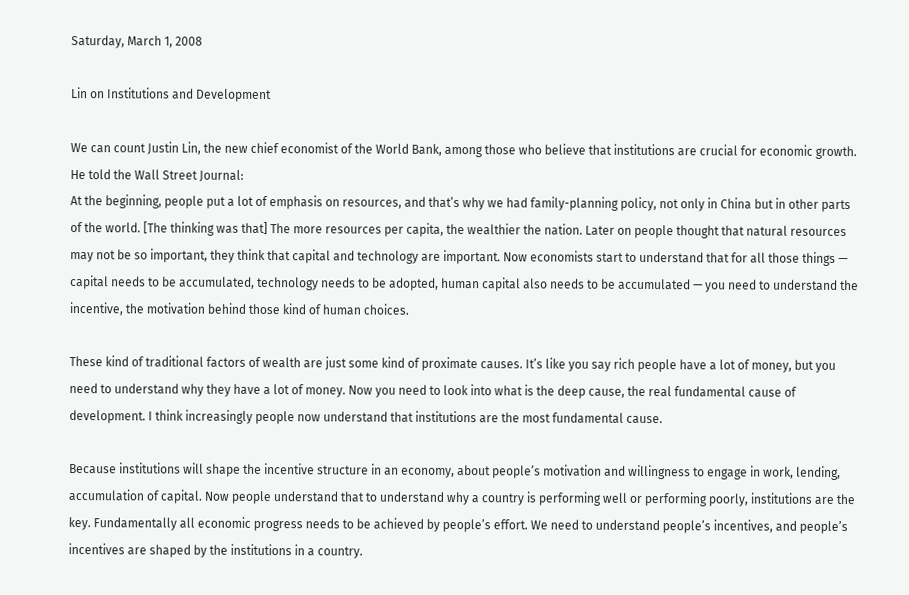Saturday, March 1, 2008

Lin on Institutions and Development

We can count Justin Lin, the new chief economist of the World Bank, among those who believe that institutions are crucial for economic growth. He told the Wall Street Journal:
At the beginning, people put a lot of emphasis on resources, and that’s why we had family-planning policy, not only in China but in other parts of the world. [The thinking was that] The more resources per capita, the wealthier the nation. Later on people thought that natural resources may not be so important, they think that capital and technology are important. Now economists start to understand that for all those things — capital needs to be accumulated, technology needs to be adopted, human capital also needs to be accumulated — you need to understand the incentive, the motivation behind those kind of human choices.

These kind of traditional factors of wealth are just some kind of proximate causes. It’s like you say rich people have a lot of money, but you need to understand why they have a lot of money. Now you need to look into what is the deep cause, the real fundamental cause of development. I think increasingly people now understand that institutions are the most fundamental cause.

Because institutions will shape the incentive structure in an economy, about people’s motivation and willingness to engage in work, lending, accumulation of capital. Now people understand that to understand why a country is performing well or performing poorly, institutions are the key. Fundamentally all economic progress needs to be achieved by people’s effort. We need to understand people’s incentives, and people’s incentives are shaped by the institutions in a country.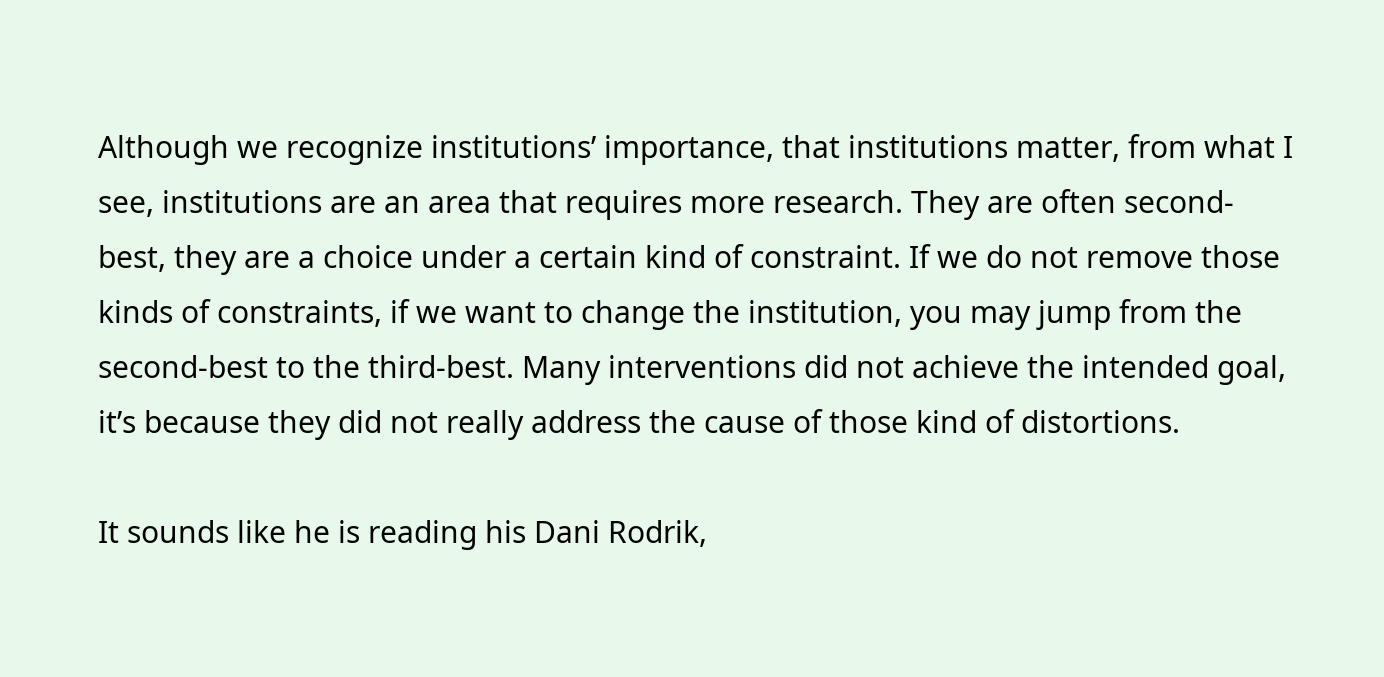Although we recognize institutions’ importance, that institutions matter, from what I see, institutions are an area that requires more research. They are often second-best, they are a choice under a certain kind of constraint. If we do not remove those kinds of constraints, if we want to change the institution, you may jump from the second-best to the third-best. Many interventions did not achieve the intended goal, it’s because they did not really address the cause of those kind of distortions.

It sounds like he is reading his Dani Rodrik,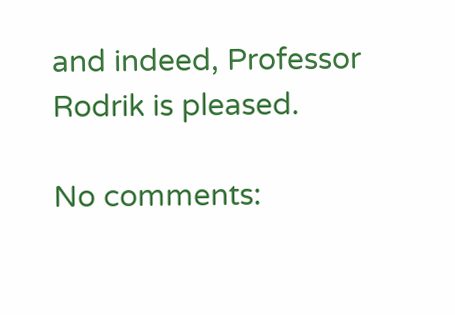and indeed, Professor Rodrik is pleased.

No comments: